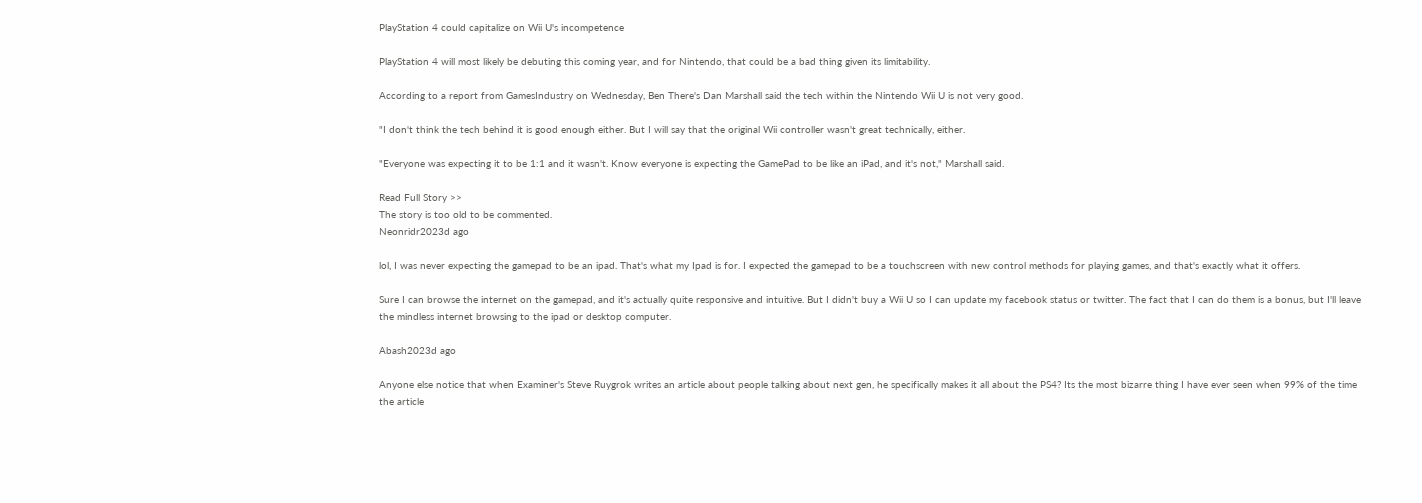PlayStation 4 could capitalize on Wii U's incompetence

PlayStation 4 will most likely be debuting this coming year, and for Nintendo, that could be a bad thing given its limitability.

According to a report from GamesIndustry on Wednesday, Ben There's Dan Marshall said the tech within the Nintendo Wii U is not very good.

"I don't think the tech behind it is good enough either. But I will say that the original Wii controller wasn't great technically, either.

"Everyone was expecting it to be 1:1 and it wasn't. Know everyone is expecting the GamePad to be like an iPad, and it's not," Marshall said.

Read Full Story >>
The story is too old to be commented.
Neonridr2023d ago

lol, I was never expecting the gamepad to be an ipad. That's what my Ipad is for. I expected the gamepad to be a touchscreen with new control methods for playing games, and that's exactly what it offers.

Sure I can browse the internet on the gamepad, and it's actually quite responsive and intuitive. But I didn't buy a Wii U so I can update my facebook status or twitter. The fact that I can do them is a bonus, but I'll leave the mindless internet browsing to the ipad or desktop computer.

Abash2023d ago

Anyone else notice that when Examiner's Steve Ruygrok writes an article about people talking about next gen, he specifically makes it all about the PS4? Its the most bizarre thing I have ever seen when 99% of the time the article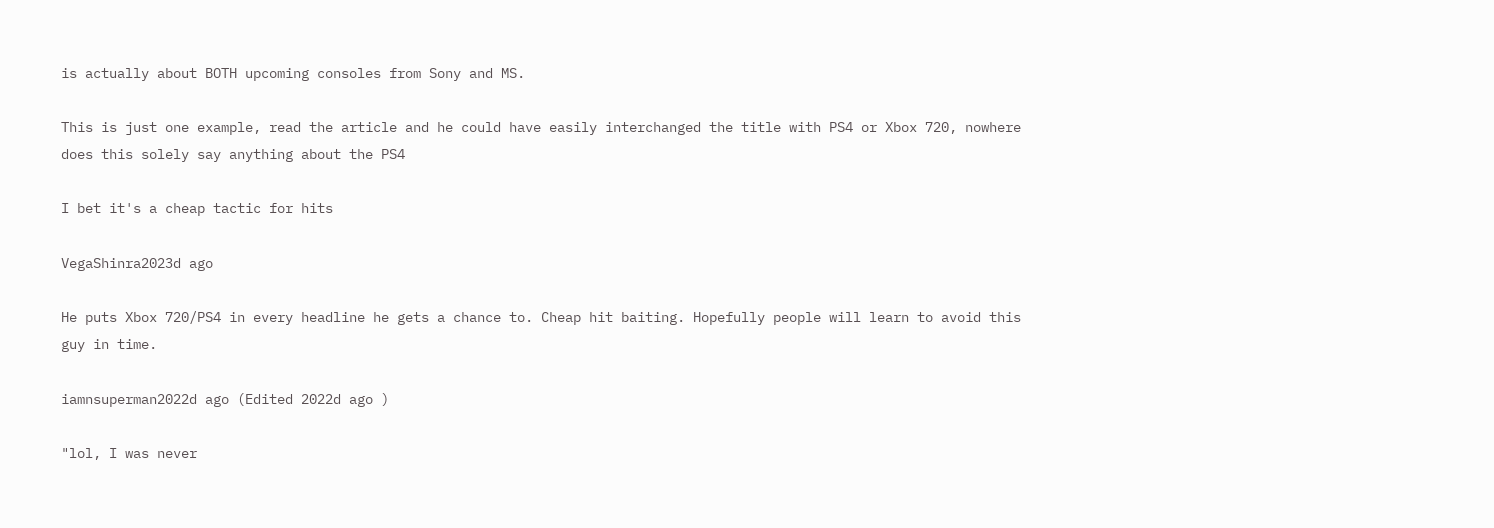is actually about BOTH upcoming consoles from Sony and MS.

This is just one example, read the article and he could have easily interchanged the title with PS4 or Xbox 720, nowhere does this solely say anything about the PS4

I bet it's a cheap tactic for hits

VegaShinra2023d ago

He puts Xbox 720/PS4 in every headline he gets a chance to. Cheap hit baiting. Hopefully people will learn to avoid this guy in time.

iamnsuperman2022d ago (Edited 2022d ago )

"lol, I was never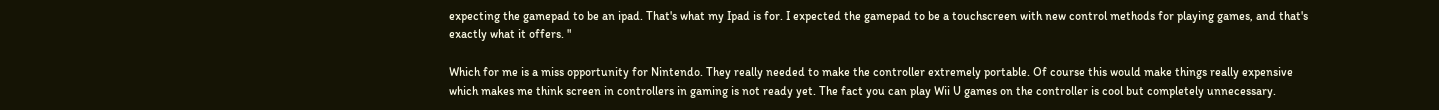expecting the gamepad to be an ipad. That's what my Ipad is for. I expected the gamepad to be a touchscreen with new control methods for playing games, and that's exactly what it offers. "

Which for me is a miss opportunity for Nintendo. They really needed to make the controller extremely portable. Of course this would make things really expensive which makes me think screen in controllers in gaming is not ready yet. The fact you can play Wii U games on the controller is cool but completely unnecessary.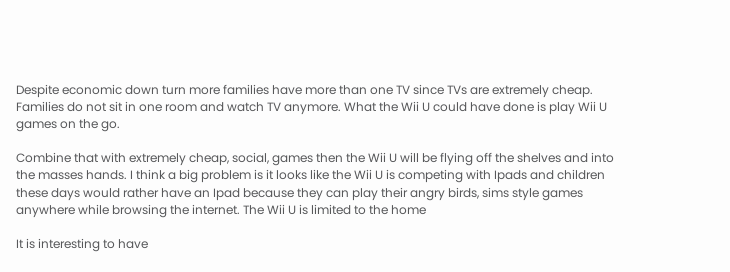Despite economic down turn more families have more than one TV since TVs are extremely cheap. Families do not sit in one room and watch TV anymore. What the Wii U could have done is play Wii U games on the go.

Combine that with extremely cheap, social, games then the Wii U will be flying off the shelves and into the masses hands. I think a big problem is it looks like the Wii U is competing with Ipads and children these days would rather have an Ipad because they can play their angry birds, sims style games anywhere while browsing the internet. The Wii U is limited to the home

It is interesting to have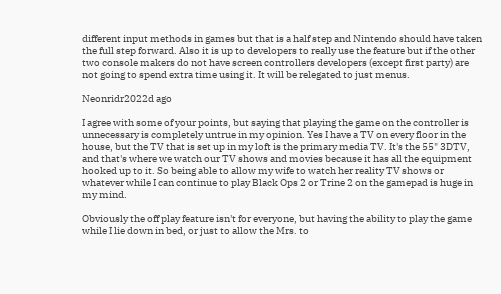different input methods in games but that is a half step and Nintendo should have taken the full step forward. Also it is up to developers to really use the feature but if the other two console makers do not have screen controllers developers (except first party) are not going to spend extra time using it. It will be relegated to just menus.

Neonridr2022d ago

I agree with some of your points, but saying that playing the game on the controller is unnecessary is completely untrue in my opinion. Yes I have a TV on every floor in the house, but the TV that is set up in my loft is the primary media TV. It's the 55" 3DTV, and that's where we watch our TV shows and movies because it has all the equipment hooked up to it. So being able to allow my wife to watch her reality TV shows or whatever while I can continue to play Black Ops 2 or Trine 2 on the gamepad is huge in my mind.

Obviously the off play feature isn't for everyone, but having the ability to play the game while I lie down in bed, or just to allow the Mrs. to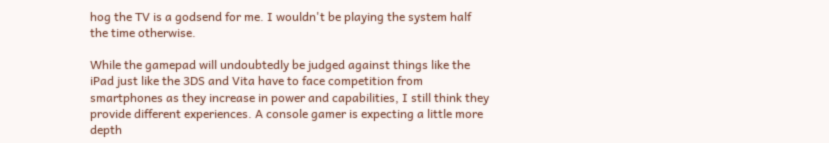hog the TV is a godsend for me. I wouldn't be playing the system half the time otherwise.

While the gamepad will undoubtedly be judged against things like the iPad just like the 3DS and Vita have to face competition from smartphones as they increase in power and capabilities, I still think they provide different experiences. A console gamer is expecting a little more depth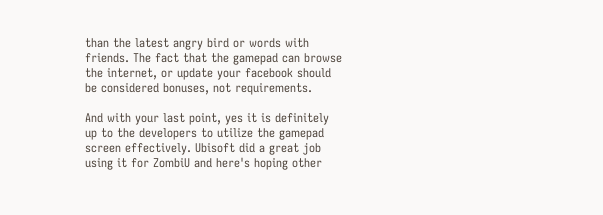than the latest angry bird or words with friends. The fact that the gamepad can browse the internet, or update your facebook should be considered bonuses, not requirements.

And with your last point, yes it is definitely up to the developers to utilize the gamepad screen effectively. Ubisoft did a great job using it for ZombiU and here's hoping other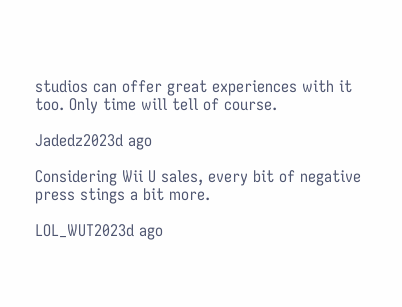studios can offer great experiences with it too. Only time will tell of course.

Jadedz2023d ago

Considering Wii U sales, every bit of negative press stings a bit more.

LOL_WUT2023d ago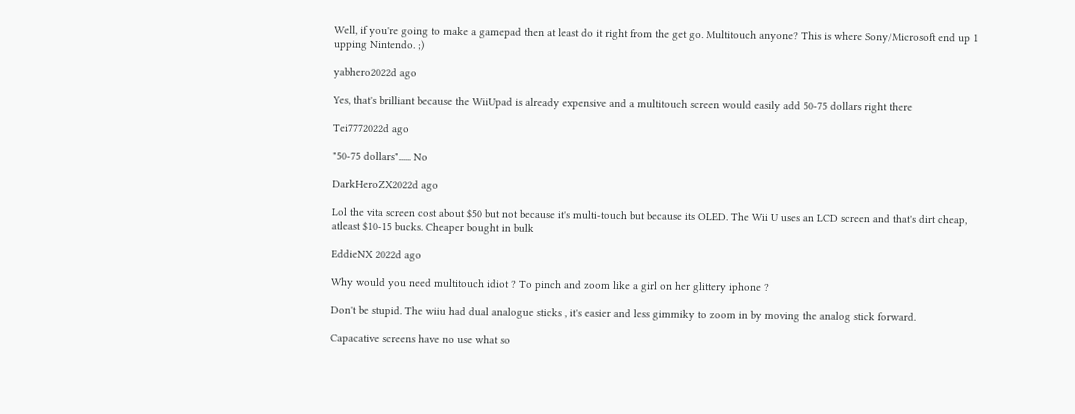Well, if you're going to make a gamepad then at least do it right from the get go. Multitouch anyone? This is where Sony/Microsoft end up 1 upping Nintendo. ;)

yabhero2022d ago

Yes, that's brilliant because the WiiUpad is already expensive and a multitouch screen would easily add 50-75 dollars right there

Tei7772022d ago

"50-75 dollars"...... No

DarkHeroZX2022d ago

Lol the vita screen cost about $50 but not because it's multi-touch but because its OLED. The Wii U uses an LCD screen and that's dirt cheap, atleast $10-15 bucks. Cheaper bought in bulk

EddieNX 2022d ago

Why would you need multitouch idiot ? To pinch and zoom like a girl on her glittery iphone ?

Don't be stupid. The wiiu had dual analogue sticks , it's easier and less gimmiky to zoom in by moving the analog stick forward.

Capacative screens have no use what so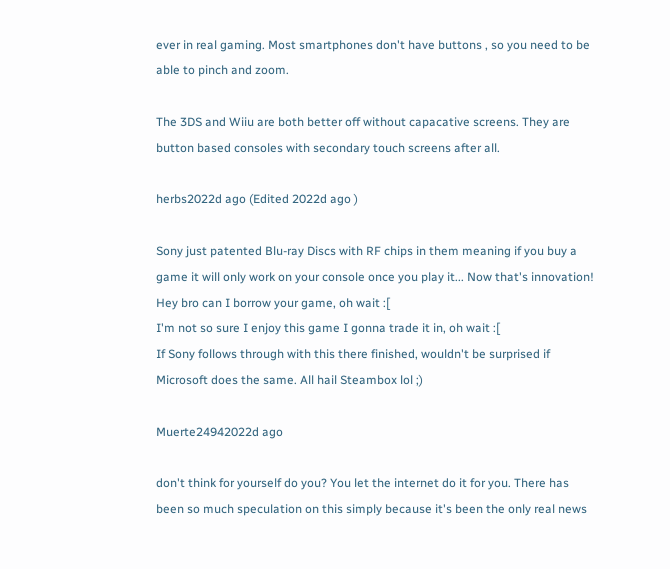ever in real gaming. Most smartphones don't have buttons , so you need to be able to pinch and zoom.

The 3DS and Wiiu are both better off without capacative screens. They are button based consoles with secondary touch screens after all.

herbs2022d ago (Edited 2022d ago )

Sony just patented Blu-ray Discs with RF chips in them meaning if you buy a game it will only work on your console once you play it... Now that's innovation!
Hey bro can I borrow your game, oh wait :[
I'm not so sure I enjoy this game I gonna trade it in, oh wait :[
If Sony follows through with this there finished, wouldn't be surprised if Microsoft does the same. All hail Steambox lol ;)

Muerte24942022d ago

don't think for yourself do you? You let the internet do it for you. There has been so much speculation on this simply because it's been the only real news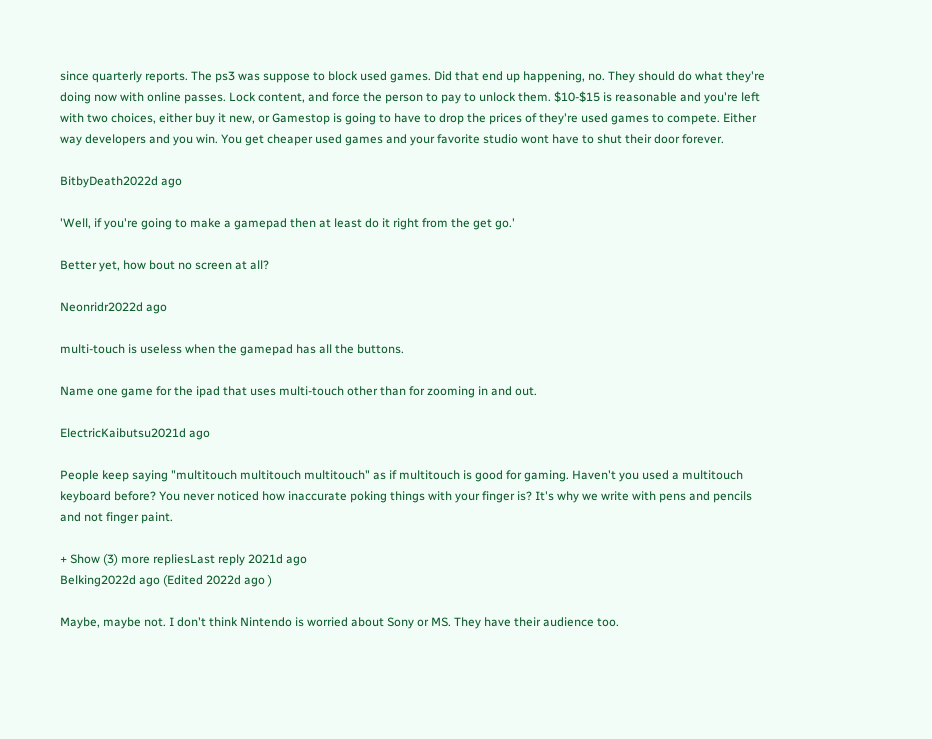since quarterly reports. The ps3 was suppose to block used games. Did that end up happening, no. They should do what they're doing now with online passes. Lock content, and force the person to pay to unlock them. $10-$15 is reasonable and you're left with two choices, either buy it new, or Gamestop is going to have to drop the prices of they're used games to compete. Either way developers and you win. You get cheaper used games and your favorite studio wont have to shut their door forever.

BitbyDeath2022d ago

'Well, if you're going to make a gamepad then at least do it right from the get go.'

Better yet, how bout no screen at all?

Neonridr2022d ago

multi-touch is useless when the gamepad has all the buttons.

Name one game for the ipad that uses multi-touch other than for zooming in and out.

ElectricKaibutsu2021d ago

People keep saying "multitouch multitouch multitouch" as if multitouch is good for gaming. Haven't you used a multitouch keyboard before? You never noticed how inaccurate poking things with your finger is? It's why we write with pens and pencils and not finger paint.

+ Show (3) more repliesLast reply 2021d ago
Belking2022d ago (Edited 2022d ago )

Maybe, maybe not. I don't think Nintendo is worried about Sony or MS. They have their audience too.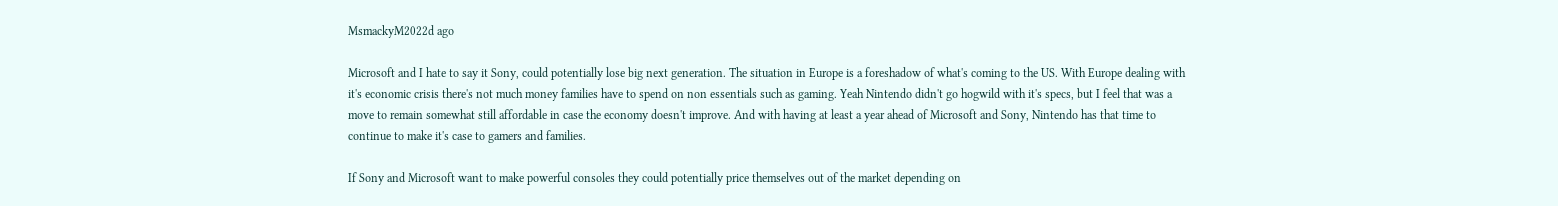MsmackyM2022d ago

Microsoft and I hate to say it Sony, could potentially lose big next generation. The situation in Europe is a foreshadow of what's coming to the US. With Europe dealing with it's economic crisis there's not much money families have to spend on non essentials such as gaming. Yeah Nintendo didn't go hogwild with it's specs, but I feel that was a move to remain somewhat still affordable in case the economy doesn't improve. And with having at least a year ahead of Microsoft and Sony, Nintendo has that time to continue to make it's case to gamers and families.

If Sony and Microsoft want to make powerful consoles they could potentially price themselves out of the market depending on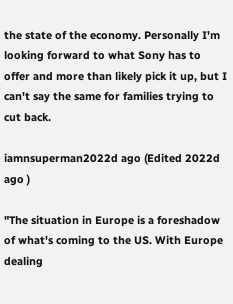the state of the economy. Personally I'm looking forward to what Sony has to offer and more than likely pick it up, but I can't say the same for families trying to cut back.

iamnsuperman2022d ago (Edited 2022d ago )

"The situation in Europe is a foreshadow of what's coming to the US. With Europe dealing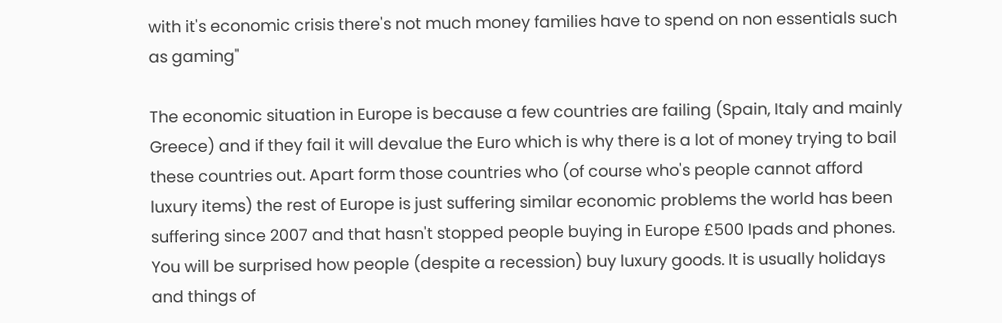with it's economic crisis there's not much money families have to spend on non essentials such as gaming"

The economic situation in Europe is because a few countries are failing (Spain, Italy and mainly Greece) and if they fail it will devalue the Euro which is why there is a lot of money trying to bail these countries out. Apart form those countries who (of course who's people cannot afford luxury items) the rest of Europe is just suffering similar economic problems the world has been suffering since 2007 and that hasn't stopped people buying in Europe £500 Ipads and phones. You will be surprised how people (despite a recession) buy luxury goods. It is usually holidays and things of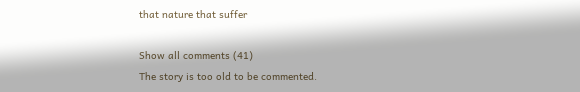that nature that suffer

Show all comments (41)
The story is too old to be commented.